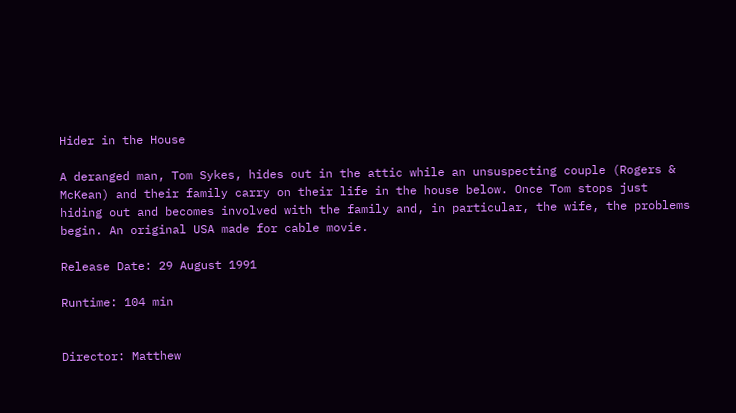Hider in the House

A deranged man, Tom Sykes, hides out in the attic while an unsuspecting couple (Rogers & McKean) and their family carry on their life in the house below. Once Tom stops just hiding out and becomes involved with the family and, in particular, the wife, the problems begin. An original USA made for cable movie.

Release Date: 29 August 1991

Runtime: 104 min


Director: Matthew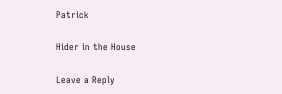Patrick

Hider in the House

Leave a Reply